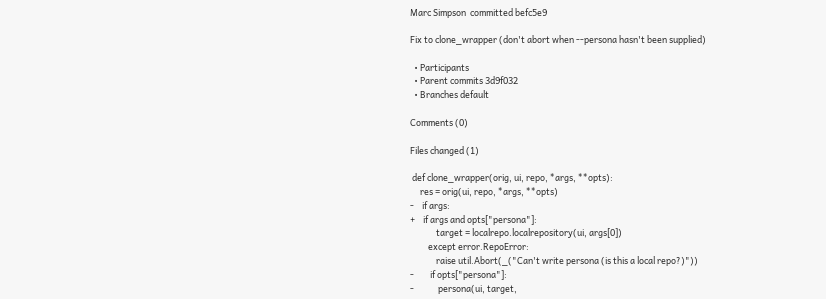Marc Simpson  committed befc5e9

Fix to clone_wrapper (don't abort when --persona hasn't been supplied)

  • Participants
  • Parent commits 3d9f032
  • Branches default

Comments (0)

Files changed (1)

 def clone_wrapper(orig, ui, repo, *args, **opts):
     res = orig(ui, repo, *args, **opts)
-    if args:
+    if args and opts["persona"]:
             target = localrepo.localrepository(ui, args[0])
         except error.RepoError:
             raise util.Abort(_("Can't write persona (is this a local repo?)"))
-        if opts["persona"]:
-            persona(ui, target,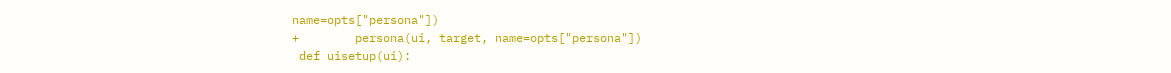name=opts["persona"])
+        persona(ui, target, name=opts["persona"])
 def uisetup(ui):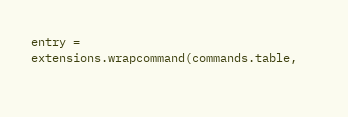entry = extensions.wrapcommand(commands.table,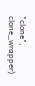"clone", clone_wrapper)